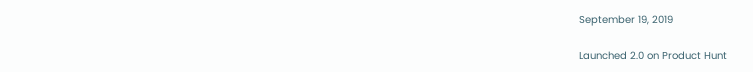September 19, 2019

Launched 2.0 on Product Hunt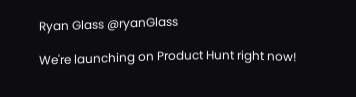Ryan Glass @ryanGlass

We're launching on Product Hunt right now!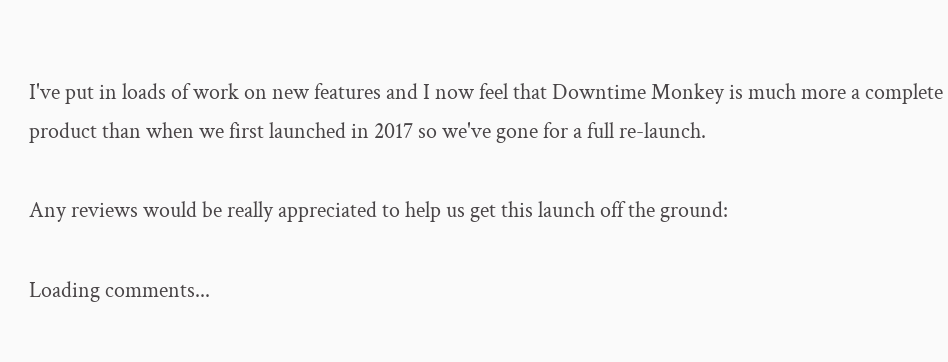I've put in loads of work on new features and I now feel that Downtime Monkey is much more a complete product than when we first launched in 2017 so we've gone for a full re-launch.

Any reviews would be really appreciated to help us get this launch off the ground:

Loading comments...